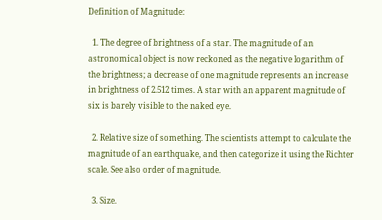Definition of Magnitude:

  1. The degree of brightness of a star. The magnitude of an astronomical object is now reckoned as the negative logarithm of the brightness; a decrease of one magnitude represents an increase in brightness of 2.512 times. A star with an apparent magnitude of six is barely visible to the naked eye.

  2. Relative size of something. The scientists attempt to calculate the magnitude of an earthquake, and then categorize it using the Richter scale. See also order of magnitude.

  3. Size.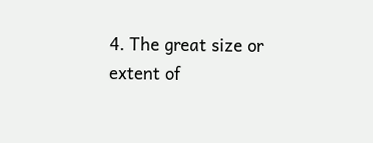4. The great size or extent of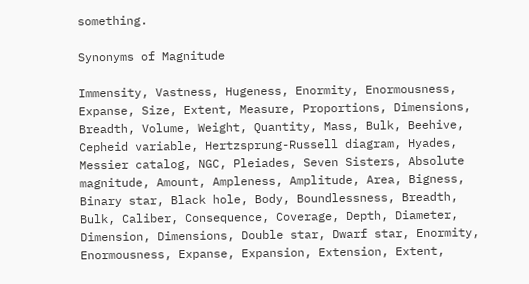something.

Synonyms of Magnitude

Immensity, Vastness, Hugeness, Enormity, Enormousness, Expanse, Size, Extent, Measure, Proportions, Dimensions, Breadth, Volume, Weight, Quantity, Mass, Bulk, Beehive, Cepheid variable, Hertzsprung-Russell diagram, Hyades, Messier catalog, NGC, Pleiades, Seven Sisters, Absolute magnitude, Amount, Ampleness, Amplitude, Area, Bigness, Binary star, Black hole, Body, Boundlessness, Breadth, Bulk, Caliber, Consequence, Coverage, Depth, Diameter, Dimension, Dimensions, Double star, Dwarf star, Enormity, Enormousness, Expanse, Expansion, Extension, Extent,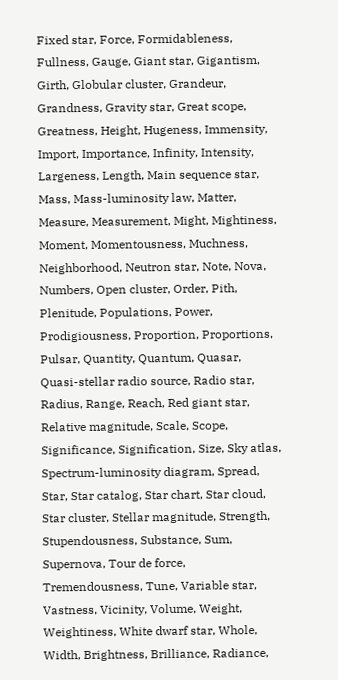Fixed star, Force, Formidableness, Fullness, Gauge, Giant star, Gigantism, Girth, Globular cluster, Grandeur, Grandness, Gravity star, Great scope, Greatness, Height, Hugeness, Immensity, Import, Importance, Infinity, Intensity, Largeness, Length, Main sequence star, Mass, Mass-luminosity law, Matter, Measure, Measurement, Might, Mightiness, Moment, Momentousness, Muchness, Neighborhood, Neutron star, Note, Nova, Numbers, Open cluster, Order, Pith, Plenitude, Populations, Power, Prodigiousness, Proportion, Proportions, Pulsar, Quantity, Quantum, Quasar, Quasi-stellar radio source, Radio star, Radius, Range, Reach, Red giant star, Relative magnitude, Scale, Scope, Significance, Signification, Size, Sky atlas, Spectrum-luminosity diagram, Spread, Star, Star catalog, Star chart, Star cloud, Star cluster, Stellar magnitude, Strength, Stupendousness, Substance, Sum, Supernova, Tour de force, Tremendousness, Tune, Variable star, Vastness, Vicinity, Volume, Weight, Weightiness, White dwarf star, Whole, Width, Brightness, Brilliance, Radiance,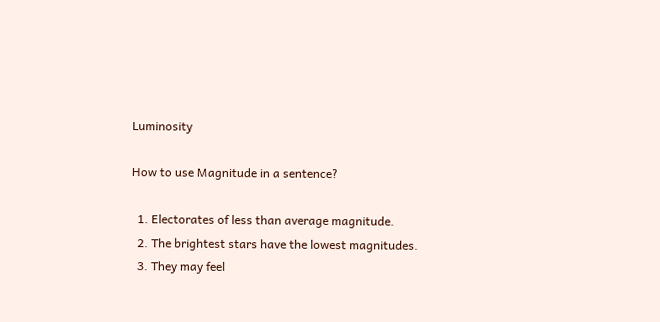Luminosity

How to use Magnitude in a sentence?

  1. Electorates of less than average magnitude.
  2. The brightest stars have the lowest magnitudes.
  3. They may feel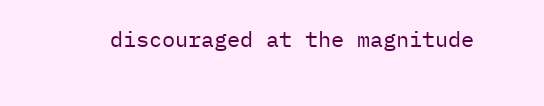discouraged at the magnitude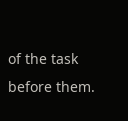of the task before them.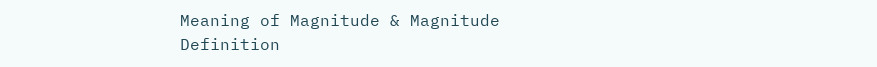Meaning of Magnitude & Magnitude Definition